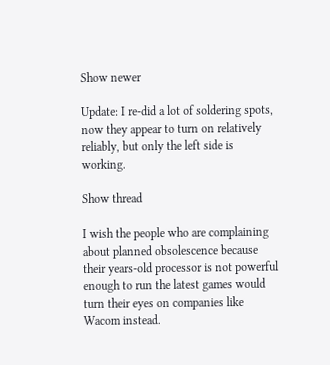Show newer

Update: I re-did a lot of soldering spots, now they appear to turn on relatively reliably, but only the left side is working.

Show thread

I wish the people who are complaining about planned obsolescence because their years-old processor is not powerful enough to run the latest games would turn their eyes on companies like Wacom instead.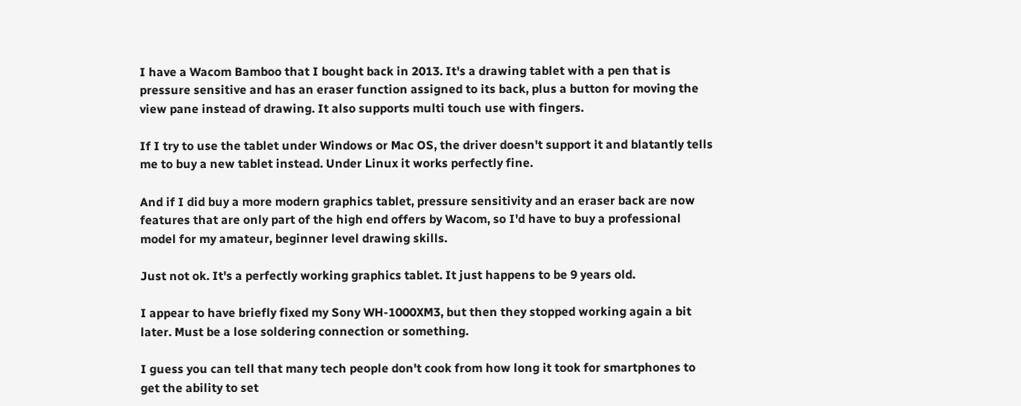I have a Wacom Bamboo that I bought back in 2013. It's a drawing tablet with a pen that is pressure sensitive and has an eraser function assigned to its back, plus a button for moving the view pane instead of drawing. It also supports multi touch use with fingers.

If I try to use the tablet under Windows or Mac OS, the driver doesn't support it and blatantly tells me to buy a new tablet instead. Under Linux it works perfectly fine.

And if I did buy a more modern graphics tablet, pressure sensitivity and an eraser back are now features that are only part of the high end offers by Wacom, so I'd have to buy a professional model for my amateur, beginner level drawing skills.

Just not ok. It's a perfectly working graphics tablet. It just happens to be 9 years old.

I appear to have briefly fixed my Sony WH-1000XM3, but then they stopped working again a bit later. Must be a lose soldering connection or something.

I guess you can tell that many tech people don't cook from how long it took for smartphones to get the ability to set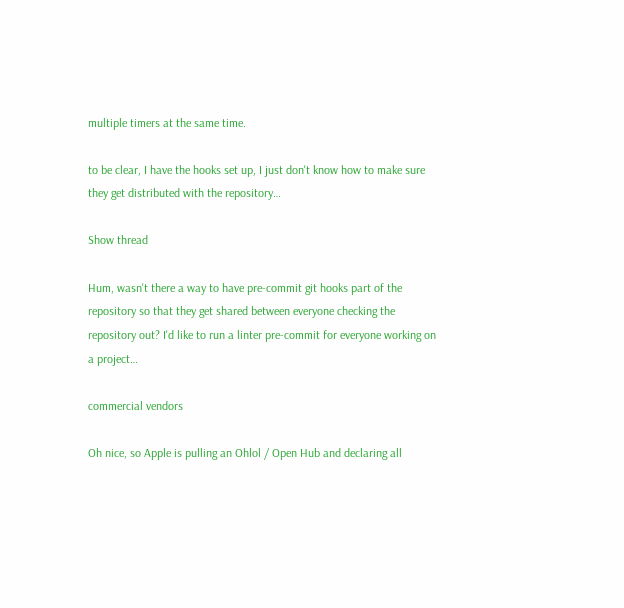multiple timers at the same time.

to be clear, I have the hooks set up, I just don't know how to make sure they get distributed with the repository…

Show thread

Hum, wasn't there a way to have pre-commit git hooks part of the repository so that they get shared between everyone checking the repository out? I'd like to run a linter pre-commit for everyone working on a project…

commercial vendors

Oh nice, so Apple is pulling an Ohlol / Open Hub and declaring all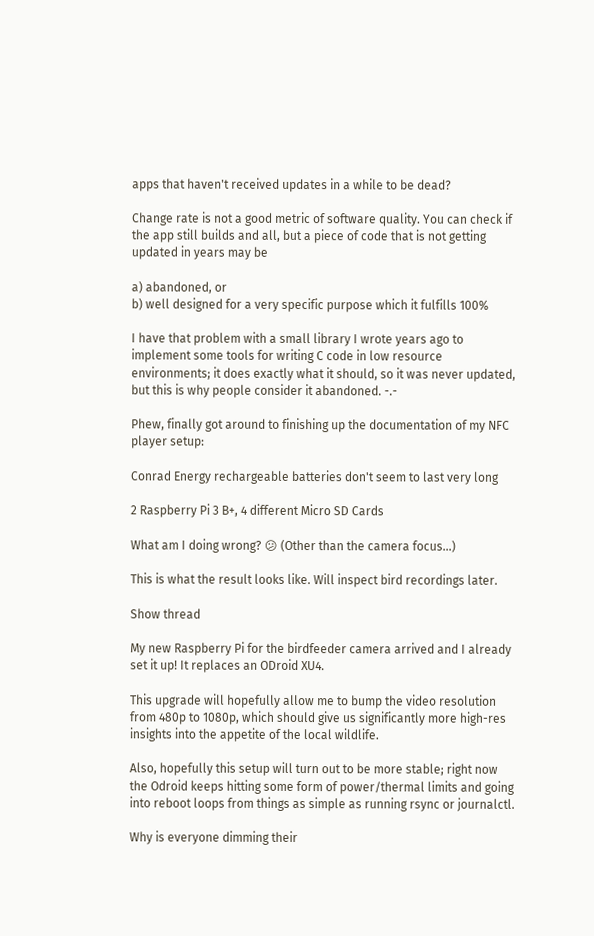apps that haven't received updates in a while to be dead?

Change rate is not a good metric of software quality. You can check if the app still builds and all, but a piece of code that is not getting updated in years may be

a) abandoned, or
b) well designed for a very specific purpose which it fulfills 100%

I have that problem with a small library I wrote years ago to implement some tools for writing C code in low resource environments; it does exactly what it should, so it was never updated, but this is why people consider it abandoned. -.-

Phew, finally got around to finishing up the documentation of my NFC player setup:

Conrad Energy rechargeable batteries don't seem to last very long

2 Raspberry Pi 3 B+, 4 different Micro SD Cards

What am I doing wrong? 😕 (Other than the camera focus…)

This is what the result looks like. Will inspect bird recordings later.

Show thread

My new Raspberry Pi for the birdfeeder camera arrived and I already set it up! It replaces an ODroid XU4.

This upgrade will hopefully allow me to bump the video resolution from 480p to 1080p, which should give us significantly more high-res insights into the appetite of the local wildlife.

Also, hopefully this setup will turn out to be more stable; right now the Odroid keeps hitting some form of power/thermal limits and going into reboot loops from things as simple as running rsync or journalctl.

Why is everyone dimming their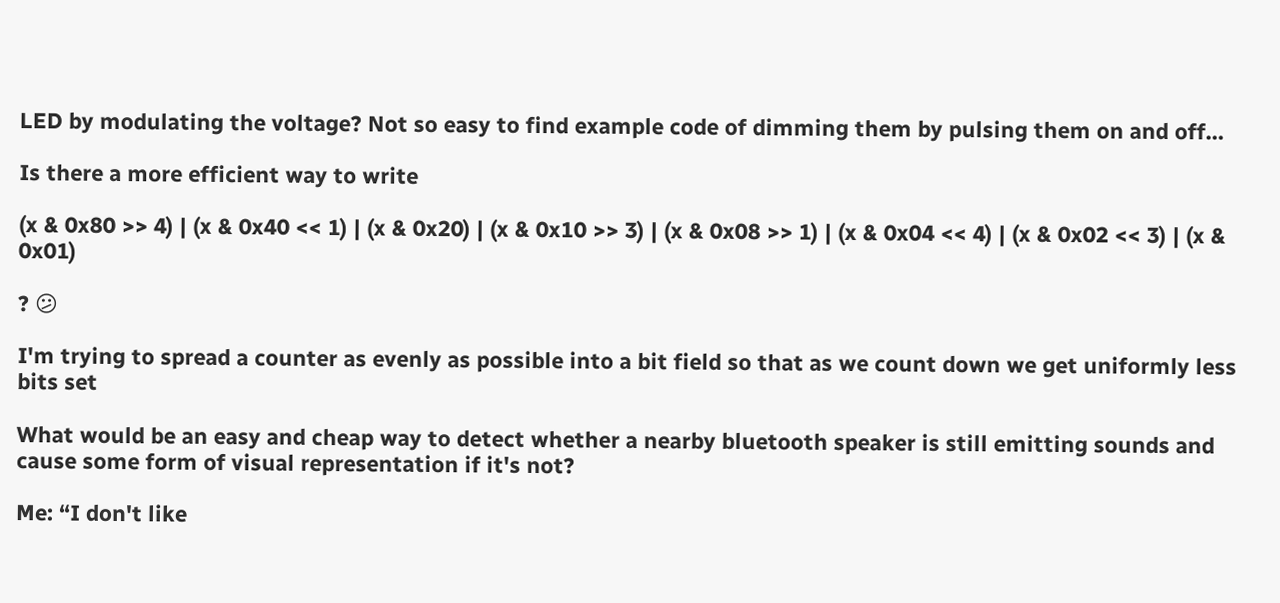LED by modulating the voltage? Not so easy to find example code of dimming them by pulsing them on and off…

Is there a more efficient way to write

(x & 0x80 >> 4) | (x & 0x40 << 1) | (x & 0x20) | (x & 0x10 >> 3) | (x & 0x08 >> 1) | (x & 0x04 << 4) | (x & 0x02 << 3) | (x & 0x01)

? 😕

I'm trying to spread a counter as evenly as possible into a bit field so that as we count down we get uniformly less bits set

What would be an easy and cheap way to detect whether a nearby bluetooth speaker is still emitting sounds and cause some form of visual representation if it's not?

Me: “I don't like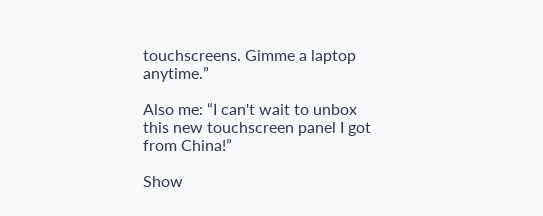touchscreens. Gimme a laptop anytime.”

Also me: “I can't wait to unbox this new touchscreen panel I got from China!”

Show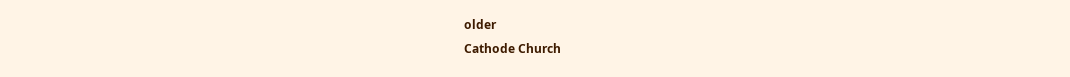older
Cathode Church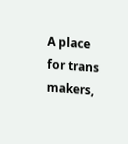A place for trans makers,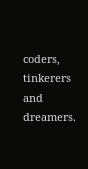coders, tinkerers and dreamers.